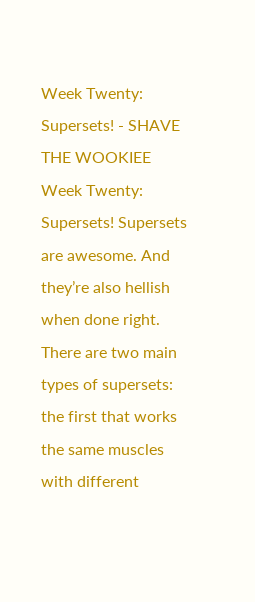Week Twenty: Supersets! - SHAVE THE WOOKIEE
Week Twenty: Supersets! Supersets are awesome. And they’re also hellish when done right. There are two main types of supersets: the first that works the same muscles with different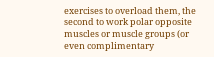exercises to overload them, the second to work polar opposite muscles or muscle groups (or even complimentary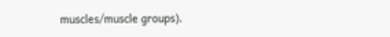muscles/muscle groups).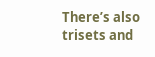There’s also trisets and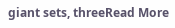giant sets, threeRead More